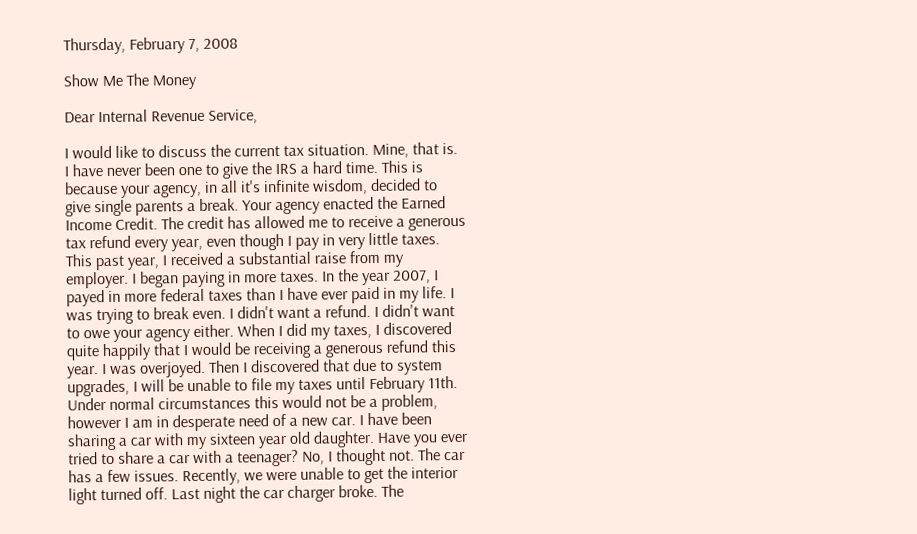Thursday, February 7, 2008

Show Me The Money

Dear Internal Revenue Service,

I would like to discuss the current tax situation. Mine, that is. I have never been one to give the IRS a hard time. This is because your agency, in all it's infinite wisdom, decided to give single parents a break. Your agency enacted the Earned Income Credit. The credit has allowed me to receive a generous tax refund every year, even though I pay in very little taxes. This past year, I received a substantial raise from my employer. I began paying in more taxes. In the year 2007, I payed in more federal taxes than I have ever paid in my life. I was trying to break even. I didn't want a refund. I didn't want to owe your agency either. When I did my taxes, I discovered quite happily that I would be receiving a generous refund this year. I was overjoyed. Then I discovered that due to system upgrades, I will be unable to file my taxes until February 11th. Under normal circumstances this would not be a problem, however I am in desperate need of a new car. I have been sharing a car with my sixteen year old daughter. Have you ever tried to share a car with a teenager? No, I thought not. The car has a few issues. Recently, we were unable to get the interior light turned off. Last night the car charger broke. The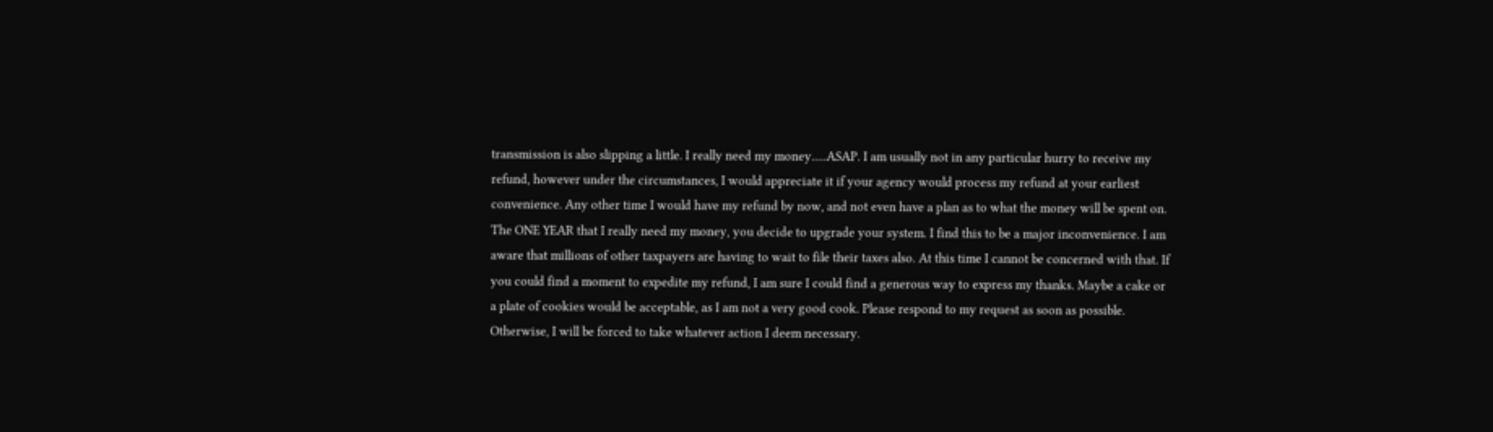transmission is also slipping a little. I really need my money.....ASAP. I am usually not in any particular hurry to receive my refund, however under the circumstances, I would appreciate it if your agency would process my refund at your earliest convenience. Any other time I would have my refund by now, and not even have a plan as to what the money will be spent on. The ONE YEAR that I really need my money, you decide to upgrade your system. I find this to be a major inconvenience. I am aware that millions of other taxpayers are having to wait to file their taxes also. At this time I cannot be concerned with that. If you could find a moment to expedite my refund, I am sure I could find a generous way to express my thanks. Maybe a cake or a plate of cookies would be acceptable, as I am not a very good cook. Please respond to my request as soon as possible. Otherwise, I will be forced to take whatever action I deem necessary.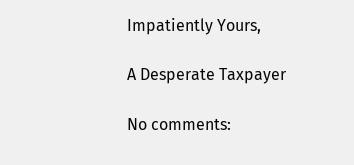Impatiently Yours,

A Desperate Taxpayer

No comments: